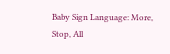Baby Sign Language: More, Stop, All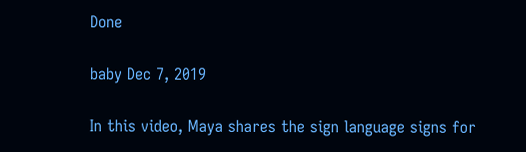Done

baby Dec 7, 2019

In this video, Maya shares the sign language signs for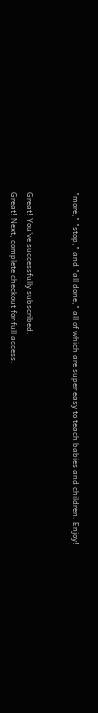"more," "stop," and "all done," all of which are super easy to teach babies and children. Enjoy!


Great! You've successfully subscribed.
Great! Next, complete checkout for full access.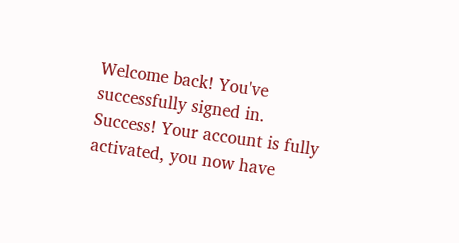Welcome back! You've successfully signed in.
Success! Your account is fully activated, you now have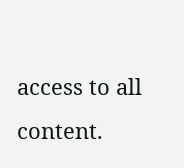access to all content.